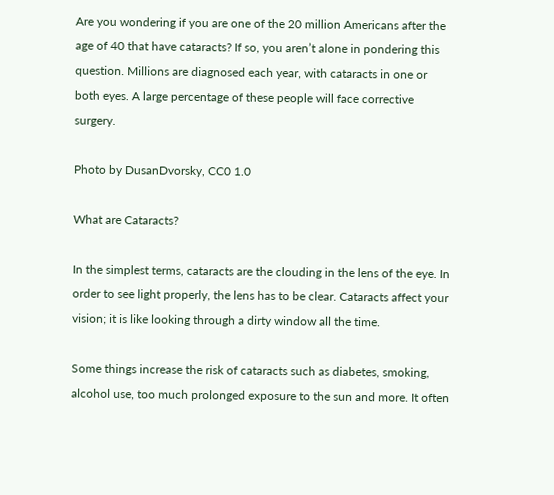Are you wondering if you are one of the 20 million Americans after the age of 40 that have cataracts? If so, you aren’t alone in pondering this question. Millions are diagnosed each year, with cataracts in one or both eyes. A large percentage of these people will face corrective surgery.

Photo by DusanDvorsky, CC0 1.0

What are Cataracts?

In the simplest terms, cataracts are the clouding in the lens of the eye. In order to see light properly, the lens has to be clear. Cataracts affect your vision; it is like looking through a dirty window all the time.

Some things increase the risk of cataracts such as diabetes, smoking, alcohol use, too much prolonged exposure to the sun and more. It often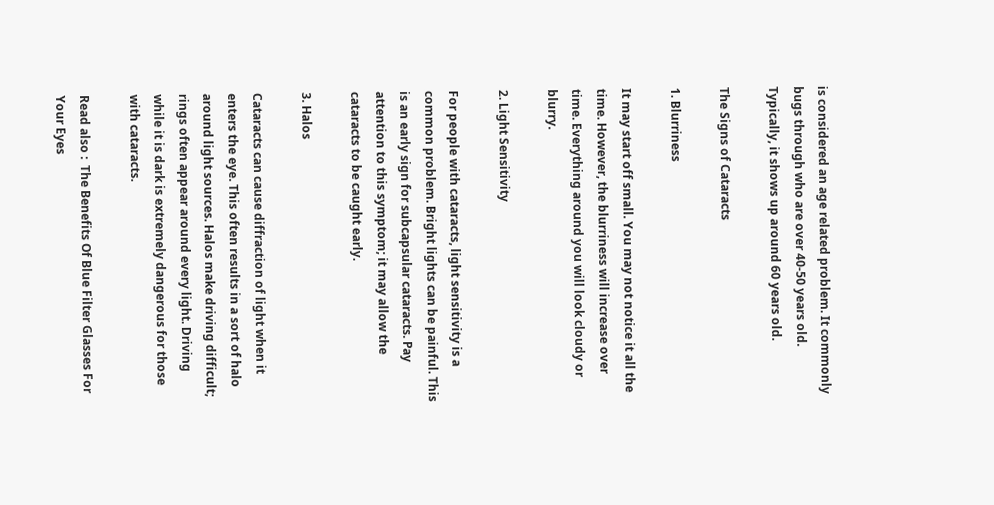is considered an age related problem. It commonly bugs through who are over 40-50 years old. Typically, it shows up around 60 years old.

The Signs of Cataracts

1. Blurriness

It may start off small. You may not notice it all the time. However, the blurriness will increase over time. Everything around you will look cloudy or blurry.

2. Light Sensitivity

For people with cataracts, light sensitivity is a common problem. Bright lights can be painful. This is an early sign for subcapsular cataracts. Pay attention to this symptom; it may allow the cataracts to be caught early.

3. Halos

Cataracts can cause diffraction of light when it enters the eye. This often results in a sort of halo around light sources. Halos make driving difficult; rings often appear around every light. Driving while it is dark is extremely dangerous for those with cataracts.

Read also :  The Benefits Of Blue Filter Glasses For Your Eyes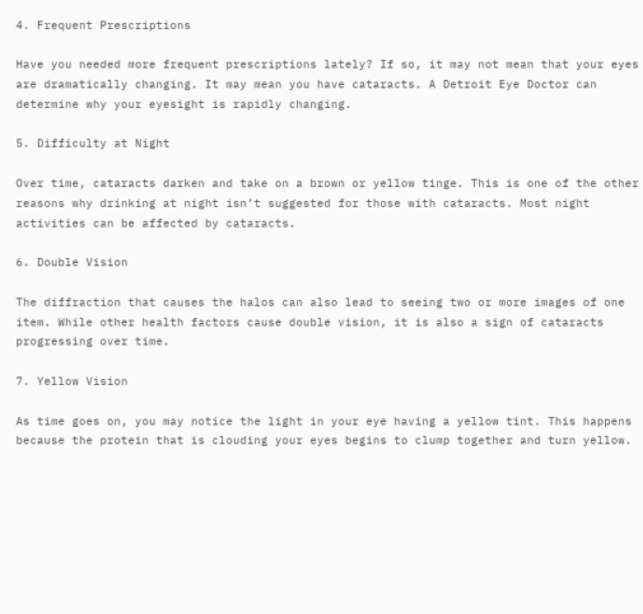4. Frequent Prescriptions

Have you needed more frequent prescriptions lately? If so, it may not mean that your eyes are dramatically changing. It may mean you have cataracts. A Detroit Eye Doctor can determine why your eyesight is rapidly changing.

5. Difficulty at Night

Over time, cataracts darken and take on a brown or yellow tinge. This is one of the other reasons why drinking at night isn’t suggested for those with cataracts. Most night activities can be affected by cataracts.

6. Double Vision

The diffraction that causes the halos can also lead to seeing two or more images of one item. While other health factors cause double vision, it is also a sign of cataracts progressing over time.

7. Yellow Vision

As time goes on, you may notice the light in your eye having a yellow tint. This happens because the protein that is clouding your eyes begins to clump together and turn yellow.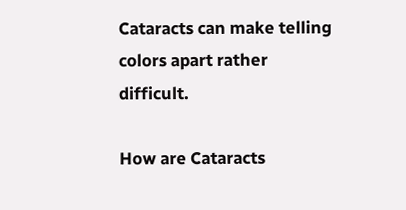Cataracts can make telling colors apart rather difficult.

How are Cataracts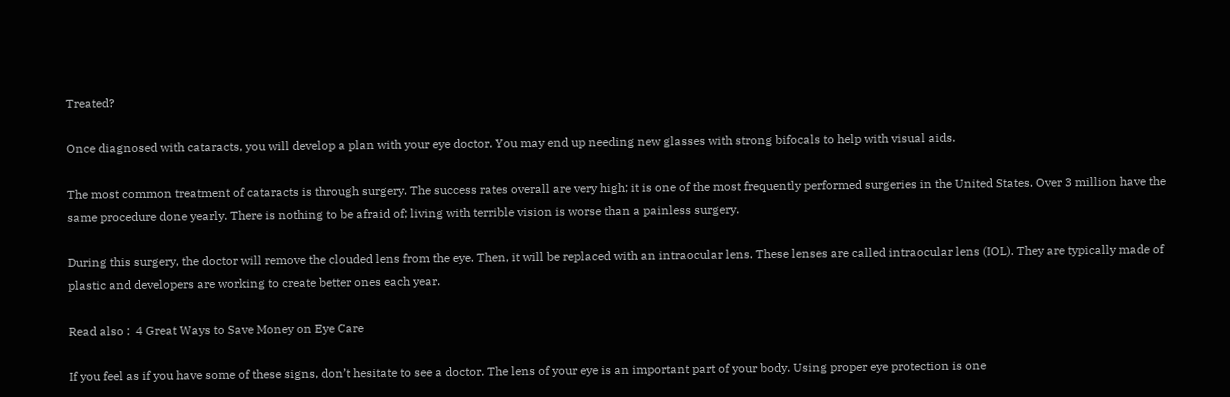Treated?

Once diagnosed with cataracts, you will develop a plan with your eye doctor. You may end up needing new glasses with strong bifocals to help with visual aids.

The most common treatment of cataracts is through surgery. The success rates overall are very high; it is one of the most frequently performed surgeries in the United States. Over 3 million have the same procedure done yearly. There is nothing to be afraid of; living with terrible vision is worse than a painless surgery.

During this surgery, the doctor will remove the clouded lens from the eye. Then, it will be replaced with an intraocular lens. These lenses are called intraocular lens (IOL). They are typically made of plastic and developers are working to create better ones each year.

Read also :  4 Great Ways to Save Money on Eye Care

If you feel as if you have some of these signs, don’t hesitate to see a doctor. The lens of your eye is an important part of your body. Using proper eye protection is one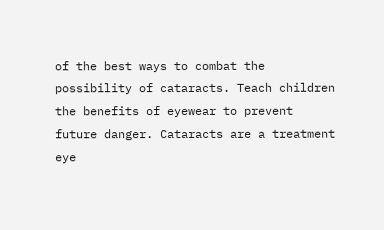of the best ways to combat the possibility of cataracts. Teach children the benefits of eyewear to prevent future danger. Cataracts are a treatment eye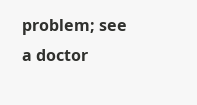problem; see a doctor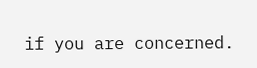if you are concerned.